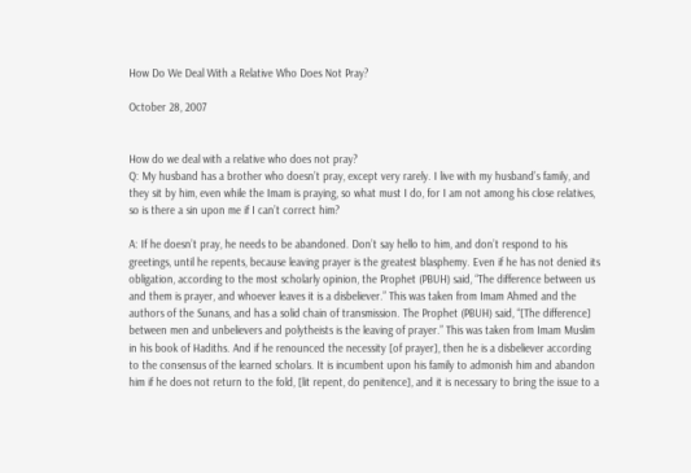How Do We Deal With a Relative Who Does Not Pray?

October 28, 2007


How do we deal with a relative who does not pray?
Q: My husband has a brother who doesn’t pray, except very rarely. I live with my husband’s family, and they sit by him, even while the Imam is praying, so what must I do, for I am not among his close relatives, so is there a sin upon me if I can’t correct him?

A: If he doesn’t pray, he needs to be abandoned. Don’t say hello to him, and don’t respond to his greetings, until he repents, because leaving prayer is the greatest blasphemy. Even if he has not denied its obligation, according to the most scholarly opinion, the Prophet (PBUH) said, “The difference between us and them is prayer, and whoever leaves it is a disbeliever.” This was taken from Imam Ahmed and the authors of the Sunans, and has a solid chain of transmission. The Prophet (PBUH) said, “[The difference] between men and unbelievers and polytheists is the leaving of prayer.” This was taken from Imam Muslim in his book of Hadiths. And if he renounced the necessity [of prayer], then he is a disbeliever according to the consensus of the learned scholars. It is incumbent upon his family to admonish him and abandon him if he does not return to the fold, [lit repent, do penitence], and it is necessary to bring the issue to a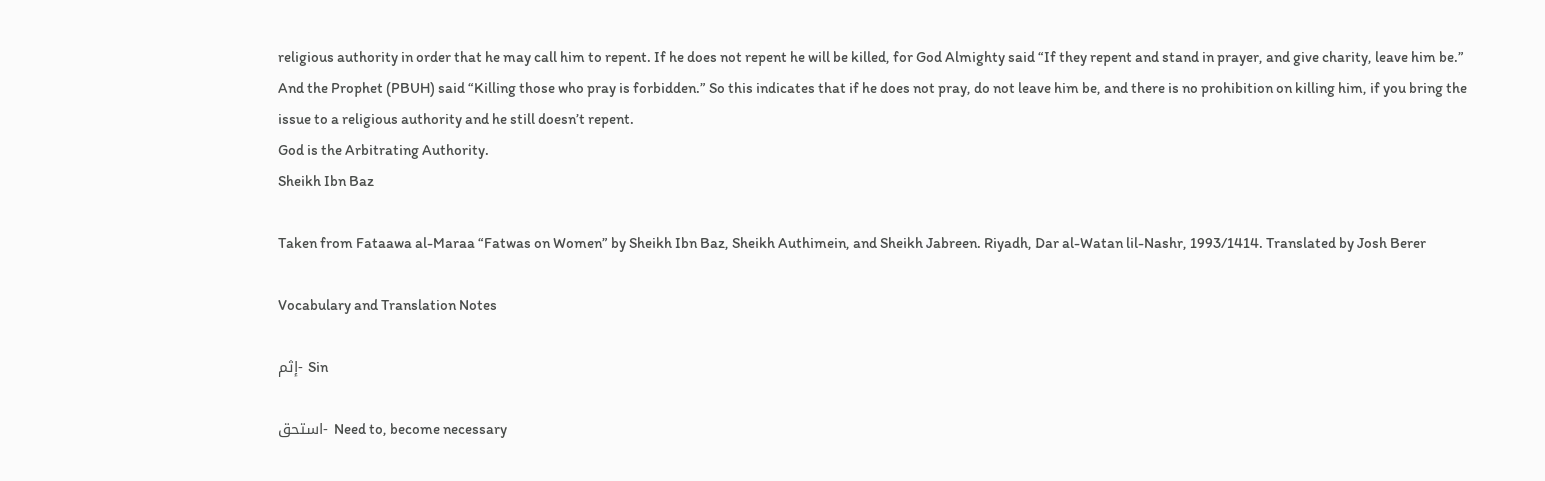religious authority in order that he may call him to repent. If he does not repent he will be killed, for God Almighty said “If they repent and stand in prayer, and give charity, leave him be.” And the Prophet (PBUH) said “Killing those who pray is forbidden.” So this indicates that if he does not pray, do not leave him be, and there is no prohibition on killing him, if you bring the issue to a religious authority and he still doesn’t repent.
God is the Arbitrating Authority.
Sheikh Ibn Baz

Taken from Fataawa al-Maraa “Fatwas on Women” by Sheikh Ibn Baz, Sheikh Authimein, and Sheikh Jabreen. Riyadh, Dar al-Watan lil-Nashr, 1993/1414. Translated by Josh Berer

Vocabulary and Translation Notes

إثم- Sin

استحق- Need to, become necessary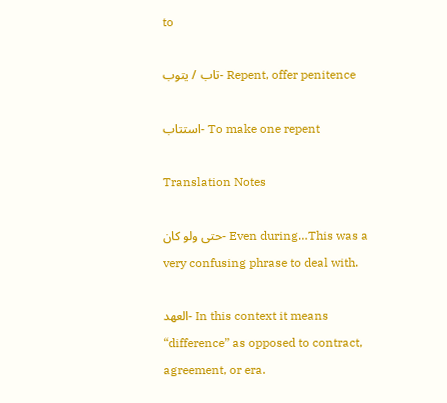to

تاب / يتوب- Repent, offer penitence

استتاب- To make one repent

Translation Notes

حتى ولو كان- Even during…This was a very confusing phrase to deal with.

العهد- In this context it means “difference” as opposed to contract, agreement, or era.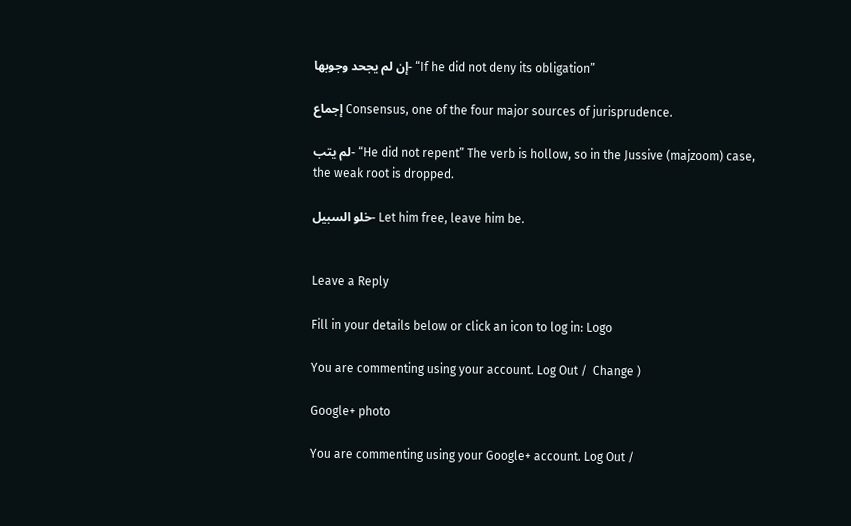إن لم يجحد وجوبها- “If he did not deny its obligation”

إجماع Consensus, one of the four major sources of jurisprudence.

لم يتب- “He did not repent” The verb is hollow, so in the Jussive (majzoom) case, the weak root is dropped.

خلو السبيل- Let him free, leave him be.


Leave a Reply

Fill in your details below or click an icon to log in: Logo

You are commenting using your account. Log Out /  Change )

Google+ photo

You are commenting using your Google+ account. Log Out /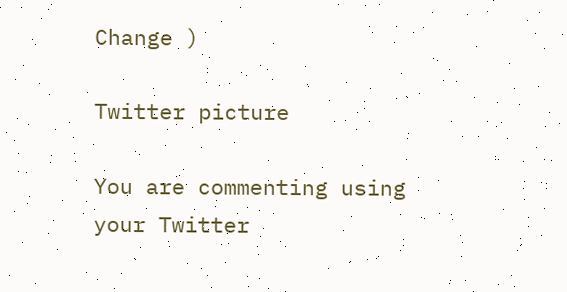Change )

Twitter picture

You are commenting using your Twitter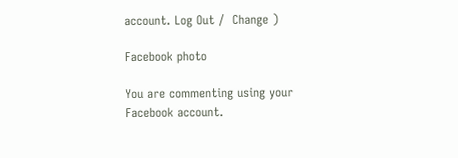account. Log Out /  Change )

Facebook photo

You are commenting using your Facebook account.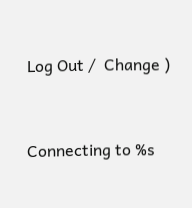Log Out /  Change )


Connecting to %s